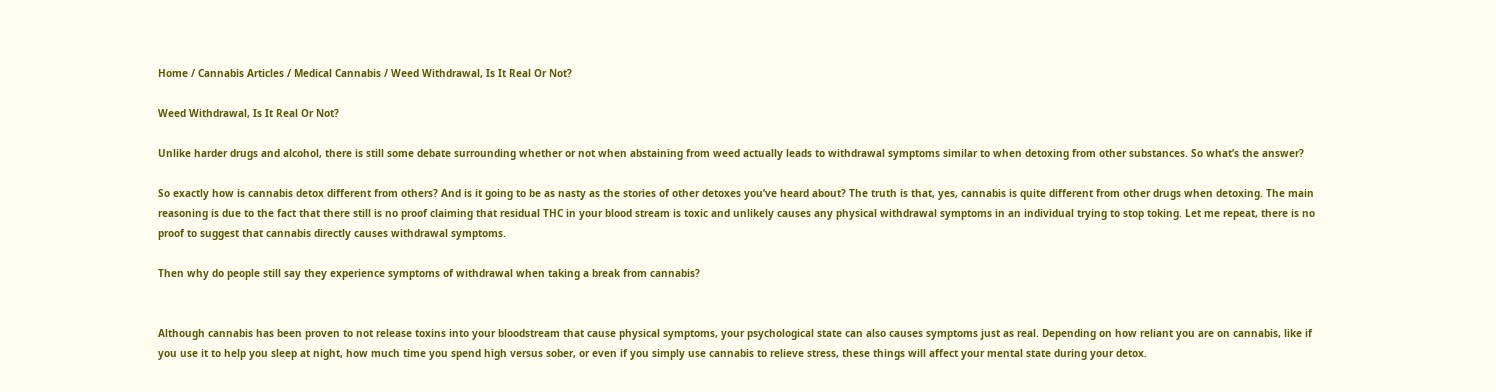Home / Cannabis Articles / Medical Cannabis / Weed Withdrawal, Is It Real Or Not?

Weed Withdrawal, Is It Real Or Not?

Unlike harder drugs and alcohol, there is still some debate surrounding whether or not when abstaining from weed actually leads to withdrawal symptoms similar to when detoxing from other substances. So what’s the answer?

So exactly how is cannabis detox different from others? And is it going to be as nasty as the stories of other detoxes you’ve heard about? The truth is that, yes, cannabis is quite different from other drugs when detoxing. The main reasoning is due to the fact that there still is no proof claiming that residual THC in your blood stream is toxic and unlikely causes any physical withdrawal symptoms in an individual trying to stop toking. Let me repeat, there is no proof to suggest that cannabis directly causes withdrawal symptoms.

Then why do people still say they experience symptoms of withdrawal when taking a break from cannabis?


Although cannabis has been proven to not release toxins into your bloodstream that cause physical symptoms, your psychological state can also causes symptoms just as real. Depending on how reliant you are on cannabis, like if you use it to help you sleep at night, how much time you spend high versus sober, or even if you simply use cannabis to relieve stress, these things will affect your mental state during your detox.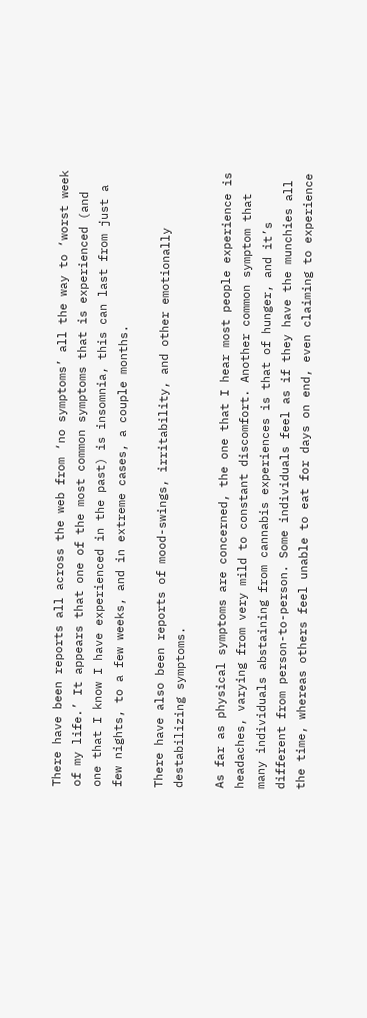There have been reports all across the web from ‘no symptoms’ all the way to ‘worst week of my life.’ It appears that one of the most common symptoms that is experienced (and one that I know I have experienced in the past) is insomnia, this can last from just a few nights, to a few weeks, and in extreme cases, a couple months.

There have also been reports of mood-swings, irritability, and other emotionally destabilizing symptoms.

As far as physical symptoms are concerned, the one that I hear most people experience is headaches, varying from very mild to constant discomfort. Another common symptom that many individuals abstaining from cannabis experiences is that of hunger, and it’s different from person-to-person. Some individuals feel as if they have the munchies all the time, whereas others feel unable to eat for days on end, even claiming to experience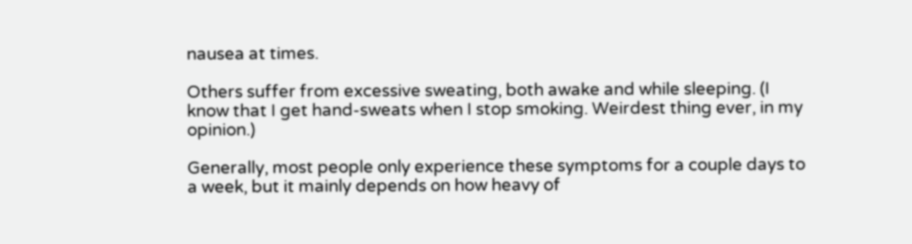nausea at times.

Others suffer from excessive sweating, both awake and while sleeping. (I know that I get hand-sweats when I stop smoking. Weirdest thing ever, in my opinion.)

Generally, most people only experience these symptoms for a couple days to a week, but it mainly depends on how heavy of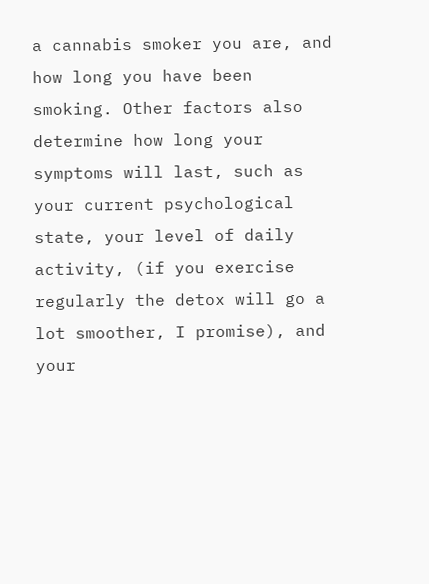a cannabis smoker you are, and how long you have been smoking. Other factors also determine how long your symptoms will last, such as your current psychological state, your level of daily activity, (if you exercise regularly the detox will go a lot smoother, I promise), and your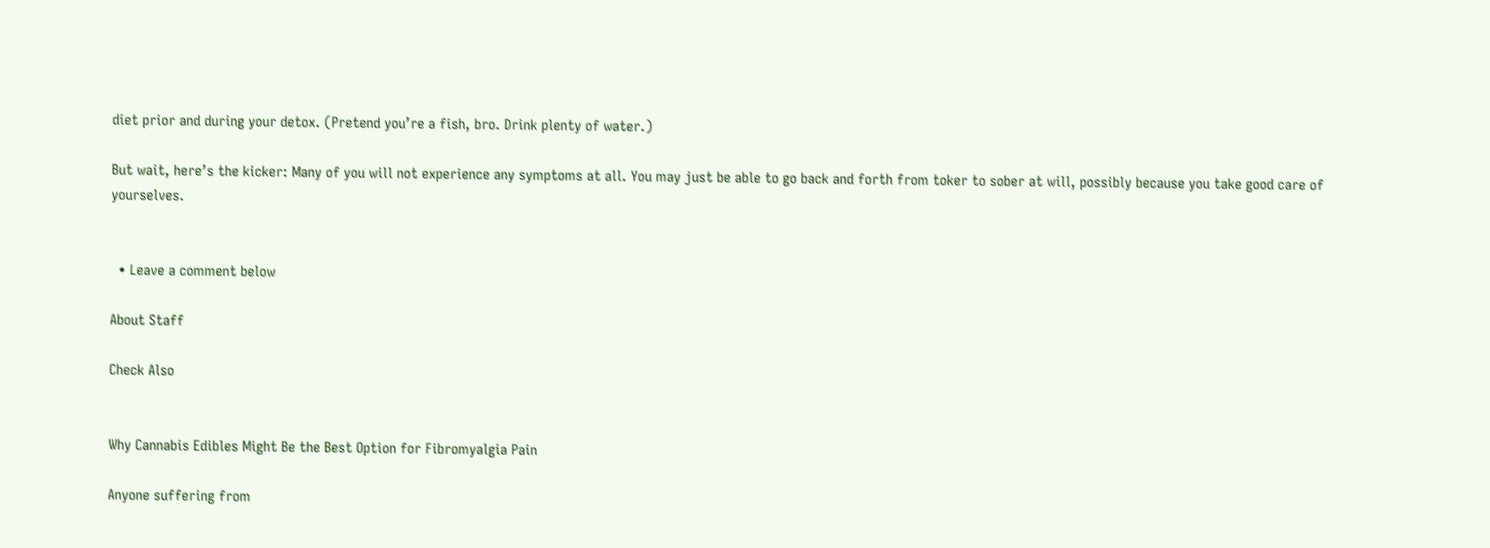diet prior and during your detox. (Pretend you’re a fish, bro. Drink plenty of water.)

But wait, here’s the kicker: Many of you will not experience any symptoms at all. You may just be able to go back and forth from toker to sober at will, possibly because you take good care of yourselves.


  • Leave a comment below

About Staff

Check Also


Why Cannabis Edibles Might Be the Best Option for Fibromyalgia Pain

Anyone suffering from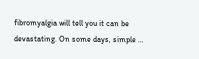fibromyalgia will tell you it can be devastating. On some days, simple …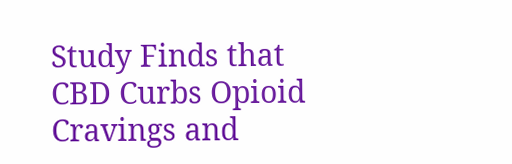Study Finds that CBD Curbs Opioid Cravings and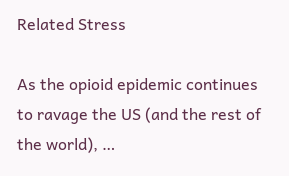Related Stress

As the opioid epidemic continues to ravage the US (and the rest of the world), …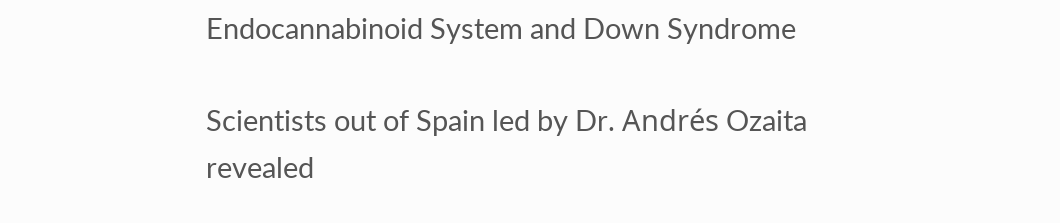Endocannabinoid System and Down Syndrome

Scientists out of Spain led by Dr. Andrés Ozaita revealed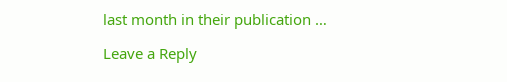last month in their publication …

Leave a Reply